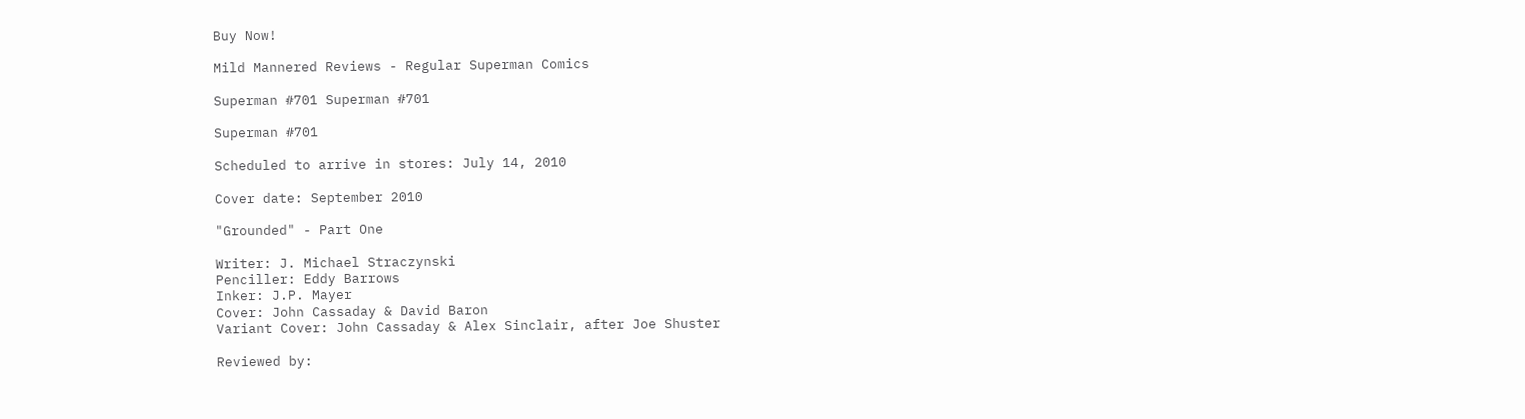Buy Now!

Mild Mannered Reviews - Regular Superman Comics

Superman #701 Superman #701

Superman #701

Scheduled to arrive in stores: July 14, 2010

Cover date: September 2010

"Grounded" - Part One

Writer: J. Michael Straczynski
Penciller: Eddy Barrows
Inker: J.P. Mayer
Cover: John Cassaday & David Baron
Variant Cover: John Cassaday & Alex Sinclair, after Joe Shuster

Reviewed by: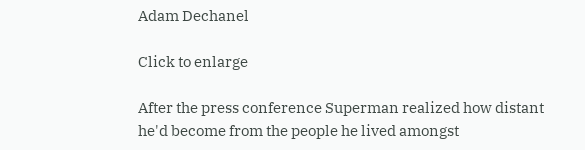Adam Dechanel

Click to enlarge

After the press conference Superman realized how distant he'd become from the people he lived amongst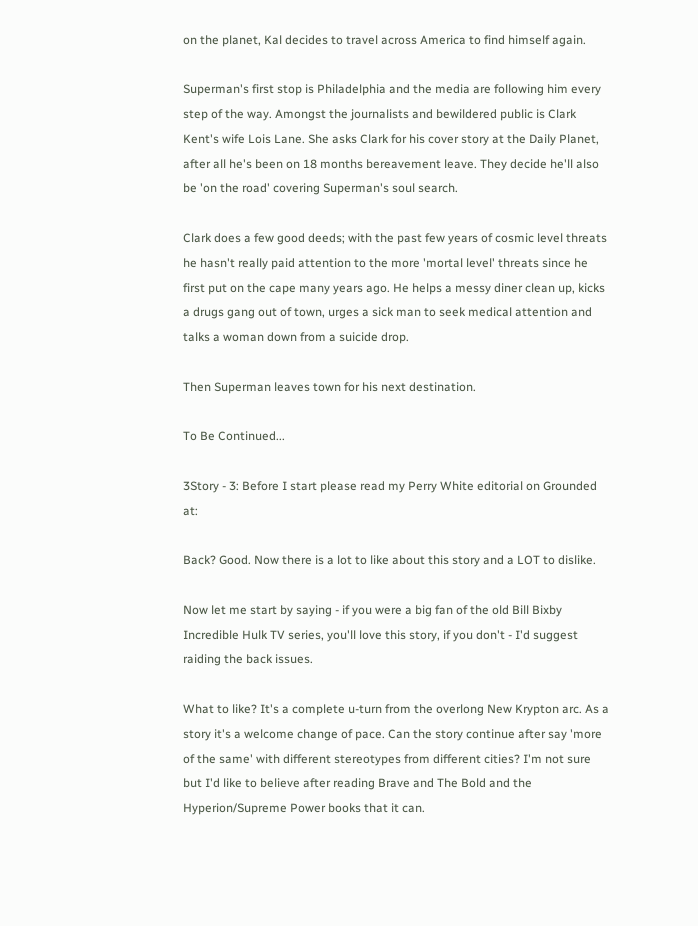on the planet, Kal decides to travel across America to find himself again.

Superman's first stop is Philadelphia and the media are following him every step of the way. Amongst the journalists and bewildered public is Clark Kent's wife Lois Lane. She asks Clark for his cover story at the Daily Planet, after all he's been on 18 months bereavement leave. They decide he'll also be 'on the road' covering Superman's soul search.

Clark does a few good deeds; with the past few years of cosmic level threats he hasn't really paid attention to the more 'mortal level' threats since he first put on the cape many years ago. He helps a messy diner clean up, kicks a drugs gang out of town, urges a sick man to seek medical attention and talks a woman down from a suicide drop.

Then Superman leaves town for his next destination.

To Be Continued...

3Story - 3: Before I start please read my Perry White editorial on Grounded at:

Back? Good. Now there is a lot to like about this story and a LOT to dislike.

Now let me start by saying - if you were a big fan of the old Bill Bixby Incredible Hulk TV series, you'll love this story, if you don't - I'd suggest raiding the back issues.

What to like? It's a complete u-turn from the overlong New Krypton arc. As a story it's a welcome change of pace. Can the story continue after say 'more of the same' with different stereotypes from different cities? I'm not sure but I'd like to believe after reading Brave and The Bold and the Hyperion/Supreme Power books that it can.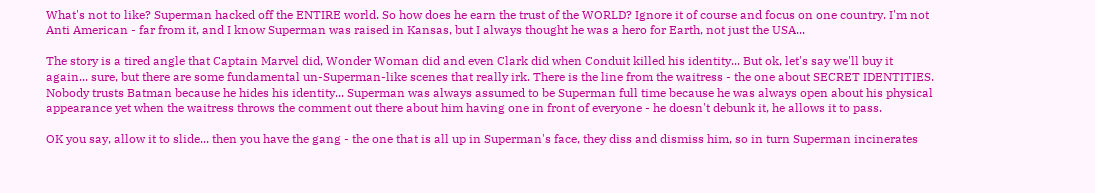What's not to like? Superman hacked off the ENTIRE world. So how does he earn the trust of the WORLD? Ignore it of course and focus on one country. I'm not Anti American - far from it, and I know Superman was raised in Kansas, but I always thought he was a hero for Earth, not just the USA...

The story is a tired angle that Captain Marvel did, Wonder Woman did and even Clark did when Conduit killed his identity... But ok, let's say we'll buy it again... sure, but there are some fundamental un-Superman-like scenes that really irk. There is the line from the waitress - the one about SECRET IDENTITIES. Nobody trusts Batman because he hides his identity... Superman was always assumed to be Superman full time because he was always open about his physical appearance yet when the waitress throws the comment out there about him having one in front of everyone - he doesn't debunk it, he allows it to pass.

OK you say, allow it to slide... then you have the gang - the one that is all up in Superman's face, they diss and dismiss him, so in turn Superman incinerates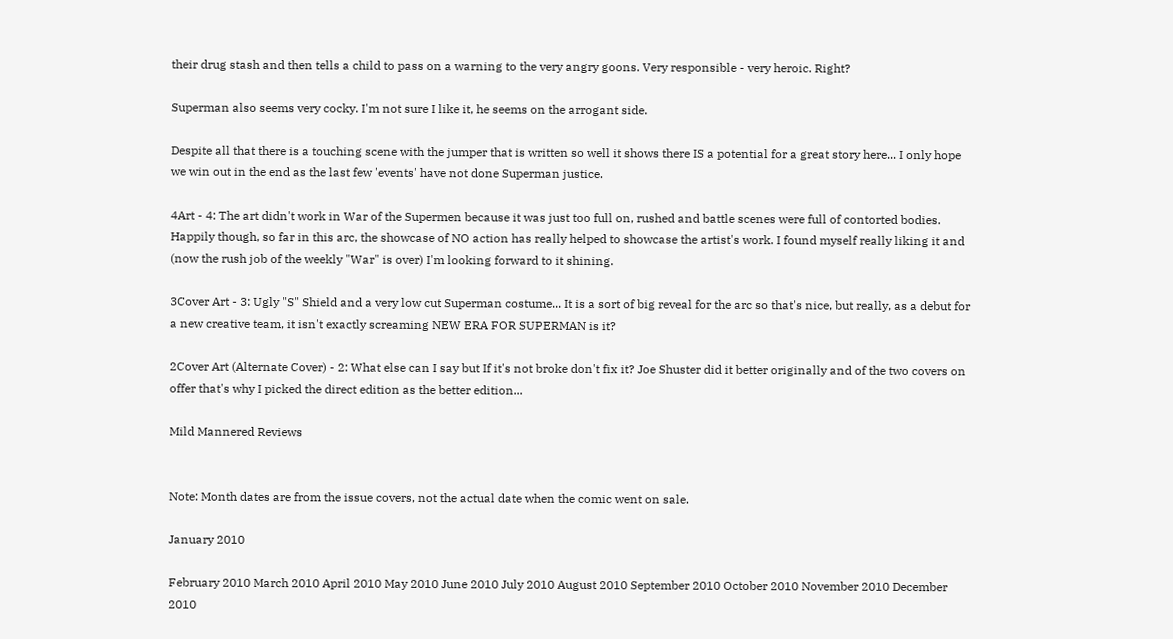their drug stash and then tells a child to pass on a warning to the very angry goons. Very responsible - very heroic. Right?

Superman also seems very cocky. I'm not sure I like it, he seems on the arrogant side.

Despite all that there is a touching scene with the jumper that is written so well it shows there IS a potential for a great story here... I only hope we win out in the end as the last few 'events' have not done Superman justice.

4Art - 4: The art didn't work in War of the Supermen because it was just too full on, rushed and battle scenes were full of contorted bodies. Happily though, so far in this arc, the showcase of NO action has really helped to showcase the artist's work. I found myself really liking it and (now the rush job of the weekly "War" is over) I'm looking forward to it shining.

3Cover Art - 3: Ugly "S" Shield and a very low cut Superman costume... It is a sort of big reveal for the arc so that's nice, but really, as a debut for a new creative team, it isn't exactly screaming NEW ERA FOR SUPERMAN is it?

2Cover Art (Alternate Cover) - 2: What else can I say but If it's not broke don't fix it? Joe Shuster did it better originally and of the two covers on offer that's why I picked the direct edition as the better edition...

Mild Mannered Reviews


Note: Month dates are from the issue covers, not the actual date when the comic went on sale.

January 2010

February 2010 March 2010 April 2010 May 2010 June 2010 July 2010 August 2010 September 2010 October 2010 November 2010 December 2010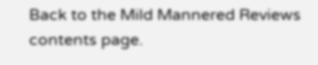Back to the Mild Mannered Reviews contents page.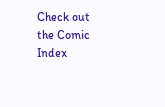Check out the Comic Index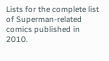Lists for the complete list of Superman-related comics published in 2010.